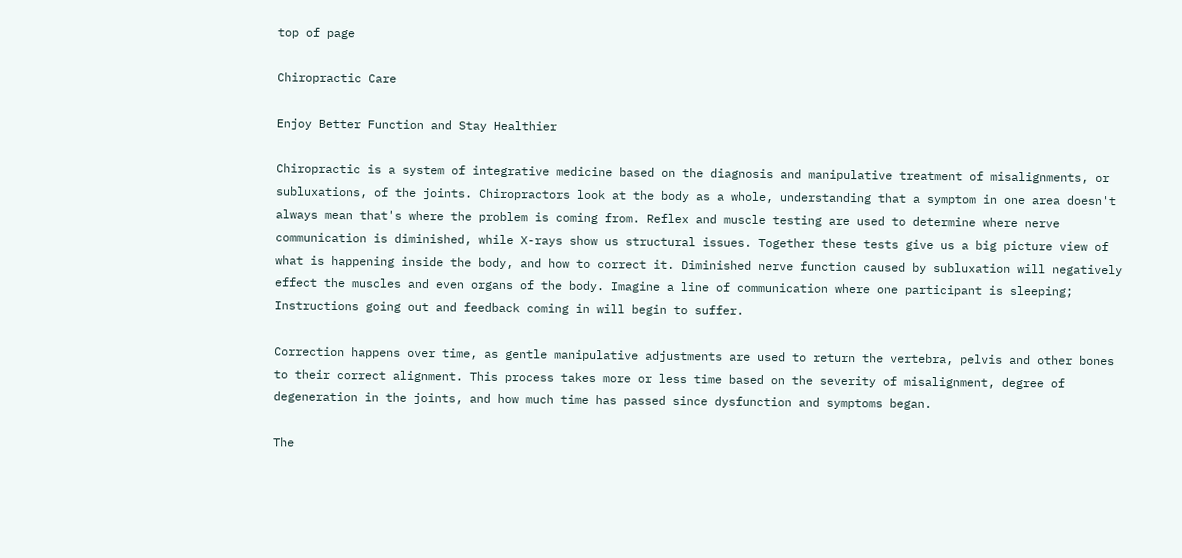top of page

Chiropractic Care

Enjoy Better Function and Stay Healthier

Chiropractic is a system of integrative medicine based on the diagnosis and manipulative treatment of misalignments, or subluxations, of the joints. Chiropractors look at the body as a whole, understanding that a symptom in one area doesn't always mean that's where the problem is coming from. Reflex and muscle testing are used to determine where nerve communication is diminished, while X-rays show us structural issues. Together these tests give us a big picture view of what is happening inside the body, and how to correct it. Diminished nerve function caused by subluxation will negatively effect the muscles and even organs of the body. Imagine a line of communication where one participant is sleeping; Instructions going out and feedback coming in will begin to suffer.

Correction happens over time, as gentle manipulative adjustments are used to return the vertebra, pelvis and other bones to their correct alignment. This process takes more or less time based on the severity of misalignment, degree of degeneration in the joints, and how much time has passed since dysfunction and symptoms began.

The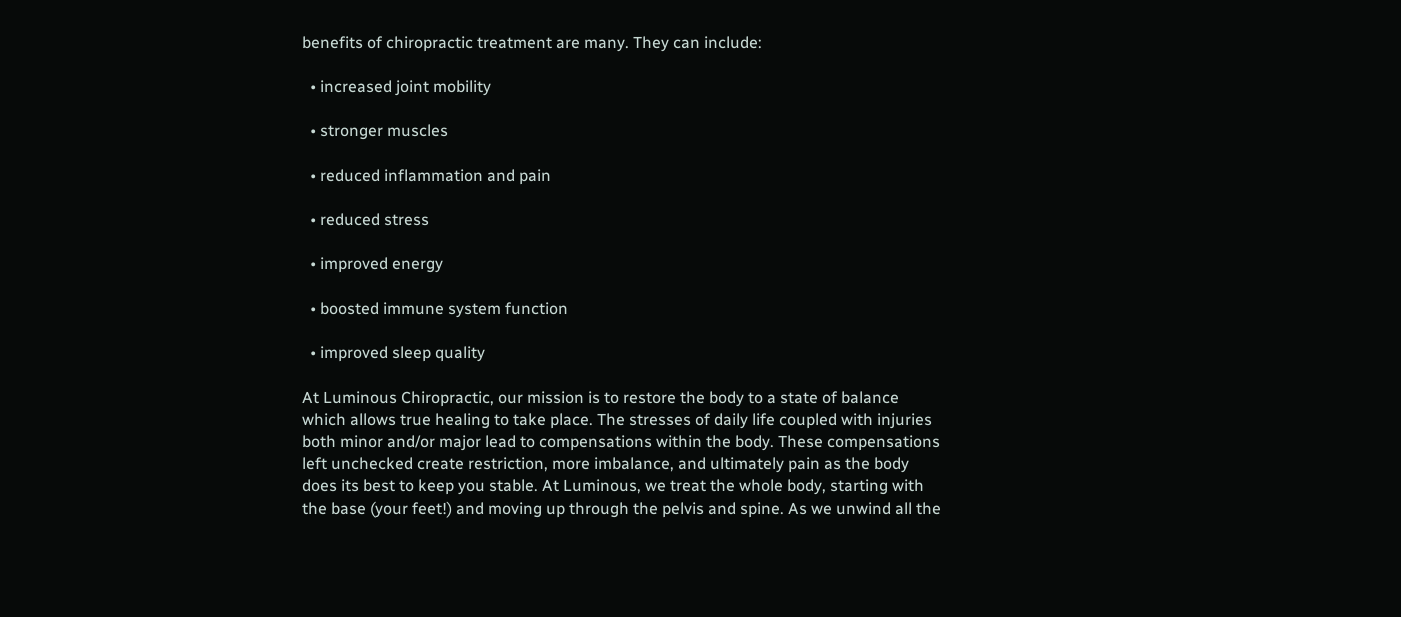benefits of chiropractic treatment are many. They can include:

  • increased joint mobility

  • stronger muscles

  • reduced inflammation and pain

  • reduced stress

  • improved energy

  • boosted immune system function

  • improved sleep quality

At Luminous Chiropractic, our mission is to restore the body to a state of balance which allows true healing to take place. The stresses of daily life coupled with injuries both minor and/or major lead to compensations within the body. These compensations left unchecked create restriction, more imbalance, and ultimately pain as the body does its best to keep you stable. At Luminous, we treat the whole body, starting with the base (your feet!) and moving up through the pelvis and spine. As we unwind all the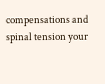compensations and spinal tension your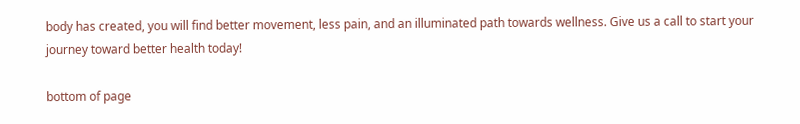body has created, you will find better movement, less pain, and an illuminated path towards wellness. Give us a call to start your journey toward better health today!

bottom of page